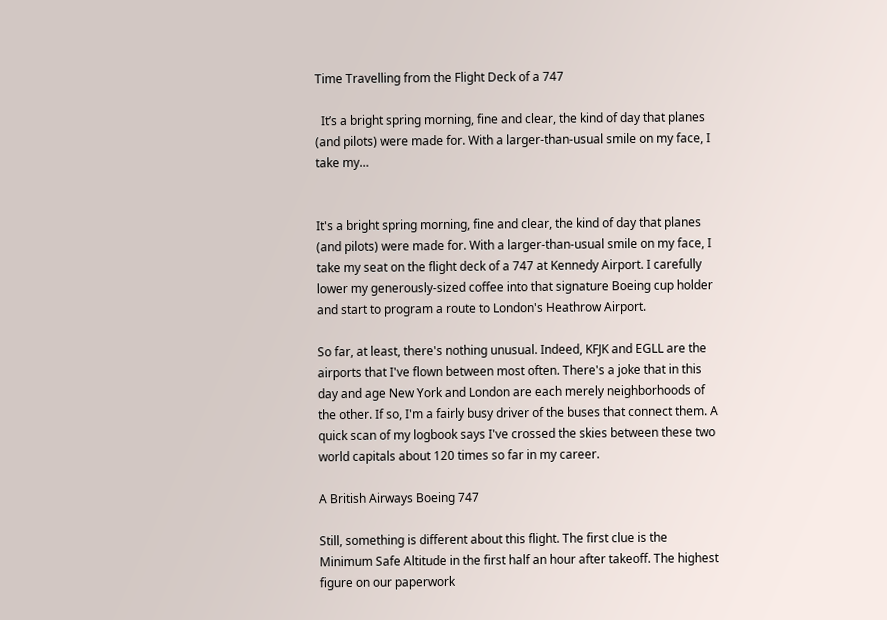Time Travelling from the Flight Deck of a 747

  It’s a bright spring morning, fine and clear, the kind of day that planes (and pilots) were made for. With a larger-than-usual smile on my face, I take my…


It's a bright spring morning, fine and clear, the kind of day that planes (and pilots) were made for. With a larger-than-usual smile on my face, I take my seat on the flight deck of a 747 at Kennedy Airport. I carefully lower my generously-sized coffee into that signature Boeing cup holder and start to program a route to London's Heathrow Airport.

So far, at least, there's nothing unusual. Indeed, KFJK and EGLL are the airports that I've flown between most often. There's a joke that in this day and age New York and London are each merely neighborhoods of the other. If so, I'm a fairly busy driver of the buses that connect them. A quick scan of my logbook says I've crossed the skies between these two world capitals about 120 times so far in my career.

A British Airways Boeing 747

Still, something is different about this flight. The first clue is the Minimum Safe Altitude in the first half an hour after takeoff. The highest figure on our paperwork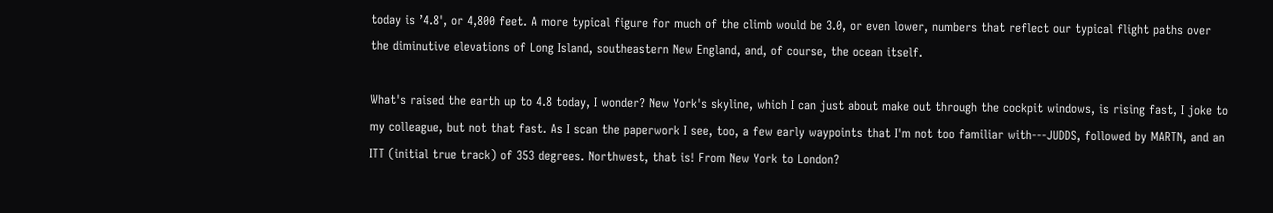today is ’4.8', or 4,800 feet. A more typical figure for much of the climb would be 3.0, or even lower, numbers that reflect our typical flight paths over the diminutive elevations of Long Island, southeastern New England, and, of course, the ocean itself.

What's raised the earth up to 4.8 today, I wonder? New York's skyline, which I can just about make out through the cockpit windows, is rising fast, I joke to my colleague, but not that fast. As I scan the paperwork I see, too, a few early waypoints that I'm not too familiar with---JUDDS, followed by MARTN, and an ITT (initial true track) of 353 degrees. Northwest, that is! From New York to London?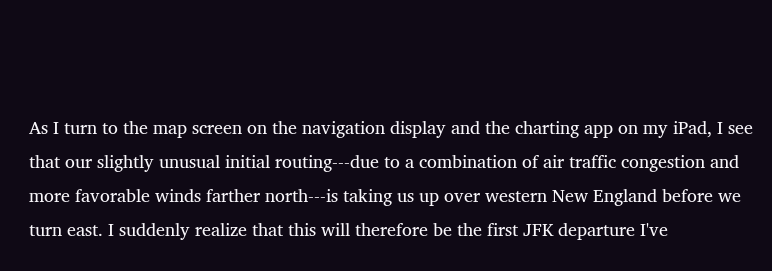As I turn to the map screen on the navigation display and the charting app on my iPad, I see that our slightly unusual initial routing---due to a combination of air traffic congestion and more favorable winds farther north---is taking us up over western New England before we turn east. I suddenly realize that this will therefore be the first JFK departure I've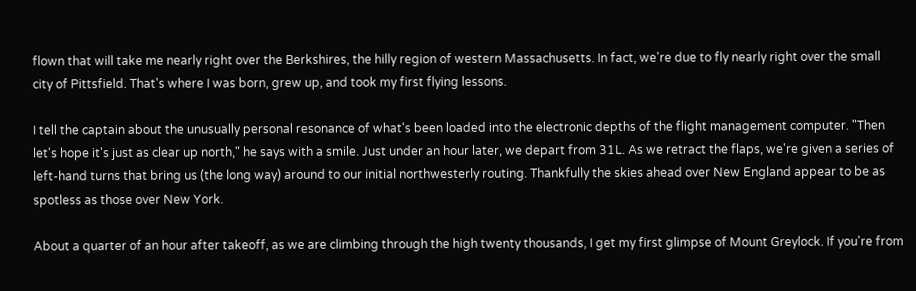flown that will take me nearly right over the Berkshires, the hilly region of western Massachusetts. In fact, we're due to fly nearly right over the small city of Pittsfield. That's where I was born, grew up, and took my first flying lessons.

I tell the captain about the unusually personal resonance of what's been loaded into the electronic depths of the flight management computer. "Then let's hope it's just as clear up north," he says with a smile. Just under an hour later, we depart from 31L. As we retract the flaps, we're given a series of left-hand turns that bring us (the long way) around to our initial northwesterly routing. Thankfully the skies ahead over New England appear to be as spotless as those over New York.

About a quarter of an hour after takeoff, as we are climbing through the high twenty thousands, I get my first glimpse of Mount Greylock. If you're from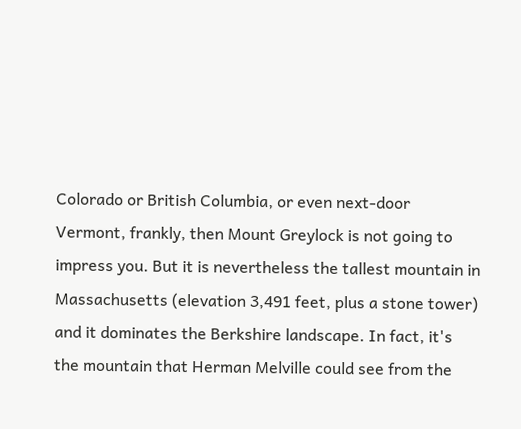Colorado or British Columbia, or even next-door Vermont, frankly, then Mount Greylock is not going to impress you. But it is nevertheless the tallest mountain in Massachusetts (elevation 3,491 feet, plus a stone tower) and it dominates the Berkshire landscape. In fact, it's the mountain that Herman Melville could see from the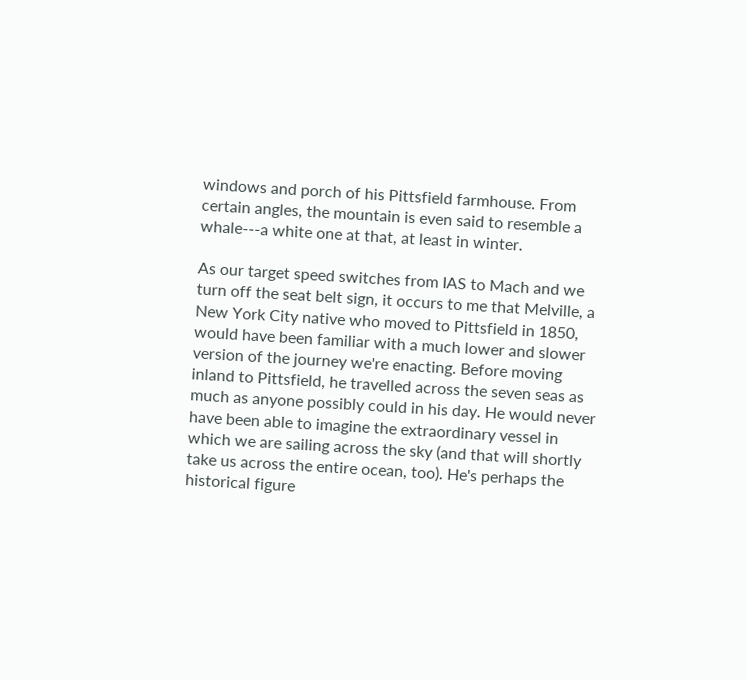windows and porch of his Pittsfield farmhouse. From certain angles, the mountain is even said to resemble a whale---a white one at that, at least in winter.

As our target speed switches from IAS to Mach and we turn off the seat belt sign, it occurs to me that Melville, a New York City native who moved to Pittsfield in 1850, would have been familiar with a much lower and slower version of the journey we're enacting. Before moving inland to Pittsfield, he travelled across the seven seas as much as anyone possibly could in his day. He would never have been able to imagine the extraordinary vessel in which we are sailing across the sky (and that will shortly take us across the entire ocean, too). He's perhaps the historical figure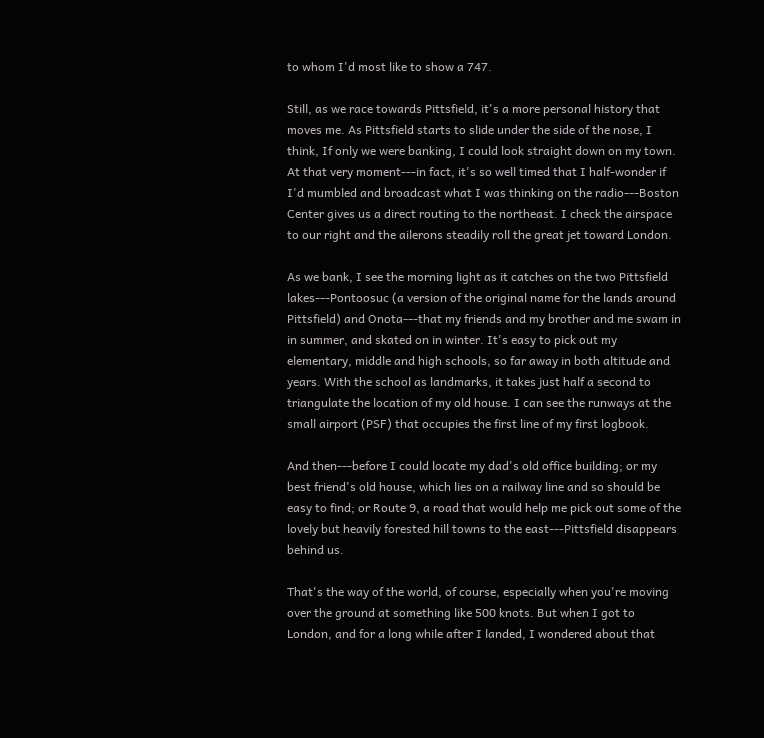to whom I'd most like to show a 747.

Still, as we race towards Pittsfield, it's a more personal history that moves me. As Pittsfield starts to slide under the side of the nose, I think, If only we were banking, I could look straight down on my town. At that very moment---in fact, it's so well timed that I half-wonder if I'd mumbled and broadcast what I was thinking on the radio---Boston Center gives us a direct routing to the northeast. I check the airspace to our right and the ailerons steadily roll the great jet toward London.

As we bank, I see the morning light as it catches on the two Pittsfield lakes---Pontoosuc (a version of the original name for the lands around Pittsfield) and Onota---that my friends and my brother and me swam in in summer, and skated on in winter. It's easy to pick out my elementary, middle and high schools, so far away in both altitude and years. With the school as landmarks, it takes just half a second to triangulate the location of my old house. I can see the runways at the small airport (PSF) that occupies the first line of my first logbook.

And then---before I could locate my dad's old office building; or my best friend's old house, which lies on a railway line and so should be easy to find; or Route 9, a road that would help me pick out some of the lovely but heavily forested hill towns to the east---Pittsfield disappears behind us.

That's the way of the world, of course, especially when you're moving over the ground at something like 500 knots. But when I got to London, and for a long while after I landed, I wondered about that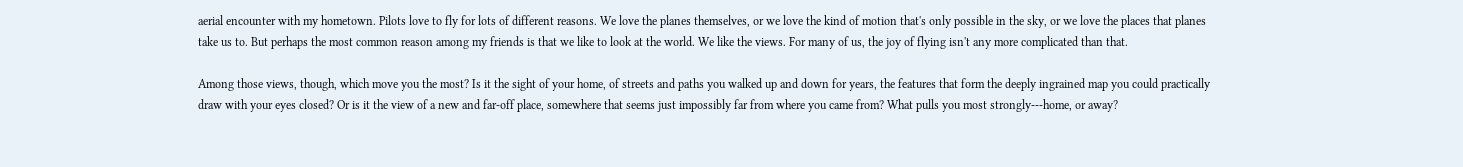aerial encounter with my hometown. Pilots love to fly for lots of different reasons. We love the planes themselves, or we love the kind of motion that's only possible in the sky, or we love the places that planes take us to. But perhaps the most common reason among my friends is that we like to look at the world. We like the views. For many of us, the joy of flying isn't any more complicated than that.

Among those views, though, which move you the most? Is it the sight of your home, of streets and paths you walked up and down for years, the features that form the deeply ingrained map you could practically draw with your eyes closed? Or is it the view of a new and far-off place, somewhere that seems just impossibly far from where you came from? What pulls you most strongly---home, or away?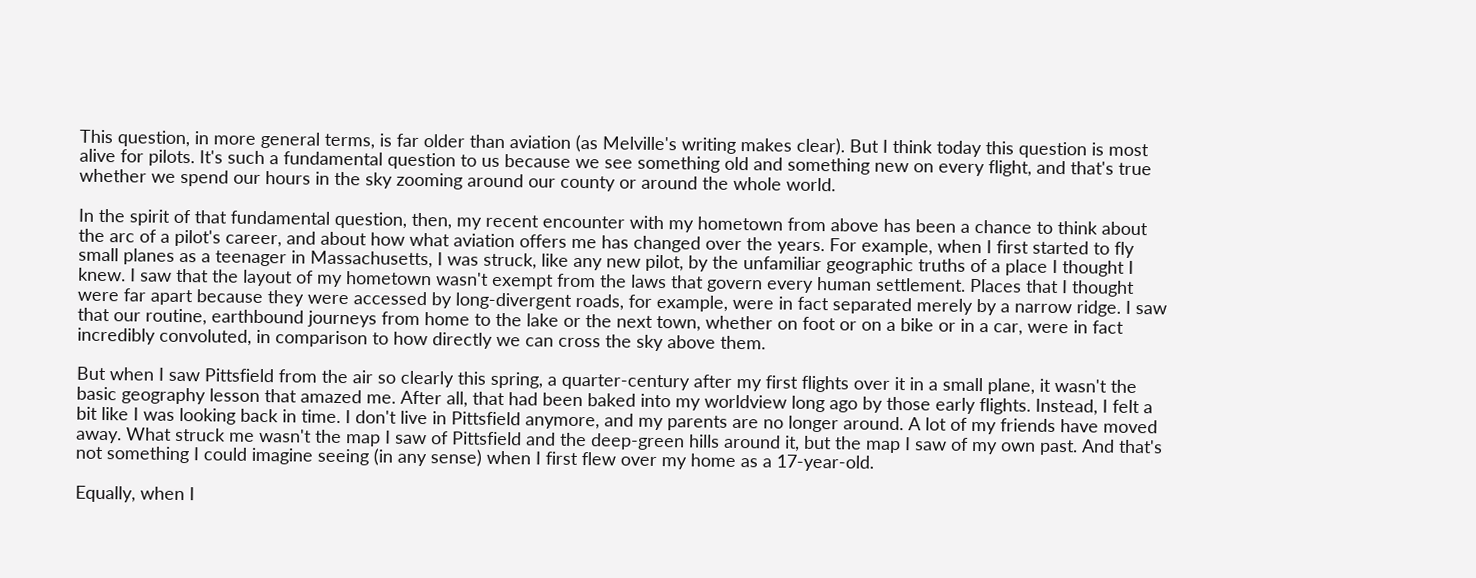This question, in more general terms, is far older than aviation (as Melville's writing makes clear). But I think today this question is most alive for pilots. It's such a fundamental question to us because we see something old and something new on every flight, and that's true whether we spend our hours in the sky zooming around our county or around the whole world.

In the spirit of that fundamental question, then, my recent encounter with my hometown from above has been a chance to think about the arc of a pilot's career, and about how what aviation offers me has changed over the years. For example, when I first started to fly small planes as a teenager in Massachusetts, I was struck, like any new pilot, by the unfamiliar geographic truths of a place I thought I knew. I saw that the layout of my hometown wasn't exempt from the laws that govern every human settlement. Places that I thought were far apart because they were accessed by long-divergent roads, for example, were in fact separated merely by a narrow ridge. I saw that our routine, earthbound journeys from home to the lake or the next town, whether on foot or on a bike or in a car, were in fact incredibly convoluted, in comparison to how directly we can cross the sky above them.

But when I saw Pittsfield from the air so clearly this spring, a quarter-century after my first flights over it in a small plane, it wasn't the basic geography lesson that amazed me. After all, that had been baked into my worldview long ago by those early flights. Instead, I felt a bit like I was looking back in time. I don't live in Pittsfield anymore, and my parents are no longer around. A lot of my friends have moved away. What struck me wasn't the map I saw of Pittsfield and the deep-green hills around it, but the map I saw of my own past. And that's not something I could imagine seeing (in any sense) when I first flew over my home as a 17-year-old.

Equally, when I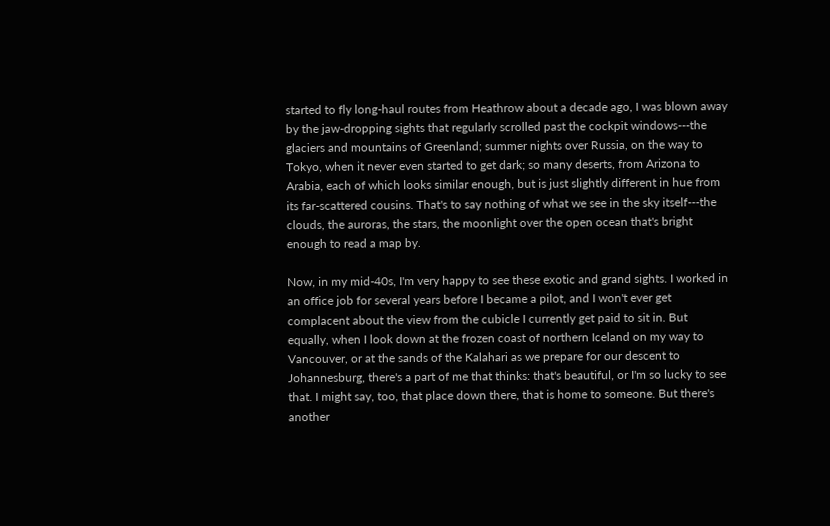started to fly long-haul routes from Heathrow about a decade ago, I was blown away by the jaw-dropping sights that regularly scrolled past the cockpit windows---the glaciers and mountains of Greenland; summer nights over Russia, on the way to Tokyo, when it never even started to get dark; so many deserts, from Arizona to Arabia, each of which looks similar enough, but is just slightly different in hue from its far-scattered cousins. That's to say nothing of what we see in the sky itself---the clouds, the auroras, the stars, the moonlight over the open ocean that's bright enough to read a map by.

Now, in my mid-40s, I'm very happy to see these exotic and grand sights. I worked in an office job for several years before I became a pilot, and I won't ever get complacent about the view from the cubicle I currently get paid to sit in. But equally, when I look down at the frozen coast of northern Iceland on my way to Vancouver, or at the sands of the Kalahari as we prepare for our descent to Johannesburg, there's a part of me that thinks: that's beautiful, or I'm so lucky to see that. I might say, too, that place down there, that is home to someone. But there's another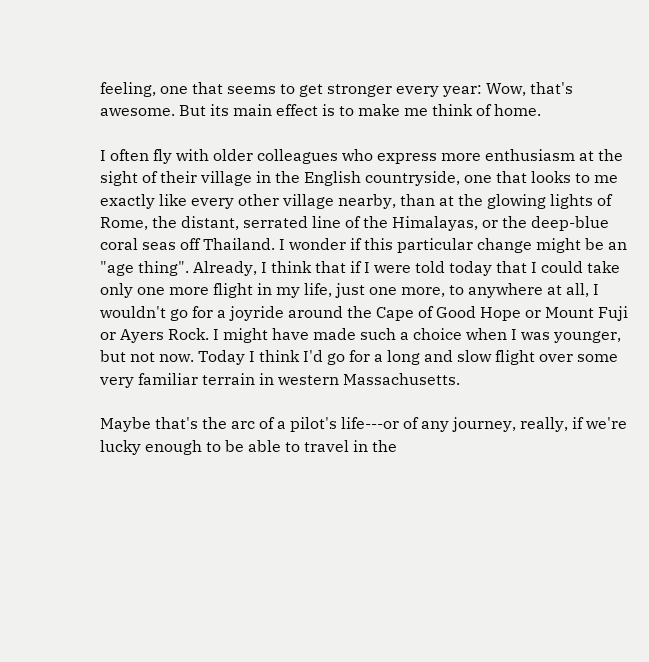feeling, one that seems to get stronger every year: Wow, that's awesome. But its main effect is to make me think of home.

I often fly with older colleagues who express more enthusiasm at the sight of their village in the English countryside, one that looks to me exactly like every other village nearby, than at the glowing lights of Rome, the distant, serrated line of the Himalayas, or the deep-blue coral seas off Thailand. I wonder if this particular change might be an "age thing". Already, I think that if I were told today that I could take only one more flight in my life, just one more, to anywhere at all, I wouldn't go for a joyride around the Cape of Good Hope or Mount Fuji or Ayers Rock. I might have made such a choice when I was younger, but not now. Today I think I'd go for a long and slow flight over some very familiar terrain in western Massachusetts.

Maybe that's the arc of a pilot's life---or of any journey, really, if we're lucky enough to be able to travel in the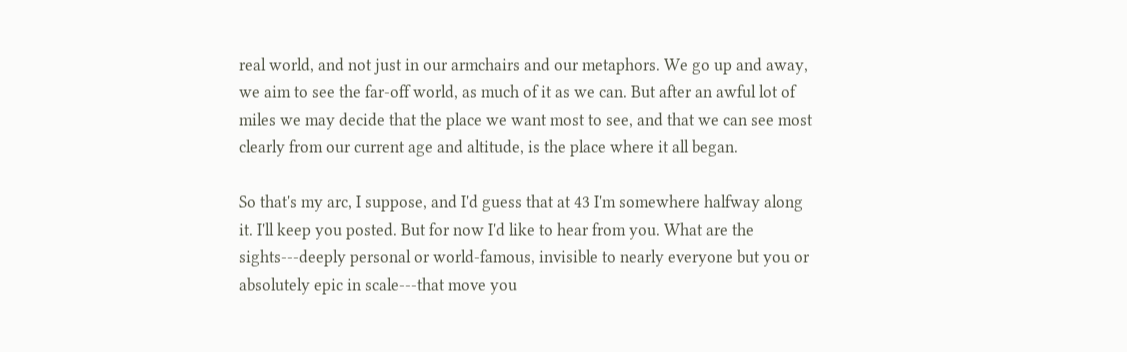real world, and not just in our armchairs and our metaphors. We go up and away, we aim to see the far-off world, as much of it as we can. But after an awful lot of miles we may decide that the place we want most to see, and that we can see most clearly from our current age and altitude, is the place where it all began.

So that's my arc, I suppose, and I'd guess that at 43 I'm somewhere halfway along it. I'll keep you posted. But for now I'd like to hear from you. What are the sights---deeply personal or world-famous, invisible to nearly everyone but you or absolutely epic in scale---that move you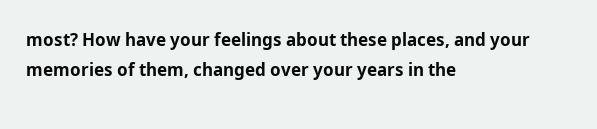most? How have your feelings about these places, and your memories of them, changed over your years in the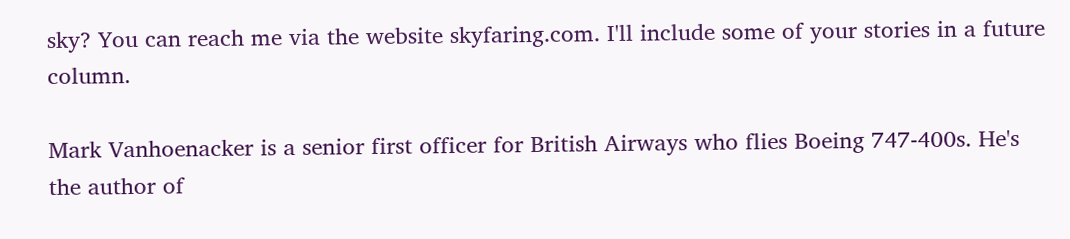sky? You can reach me via the website skyfaring.com. I'll include some of your stories in a future column.

Mark Vanhoenacker is a senior first officer for British Airways who flies Boeing 747-400s. He's the author of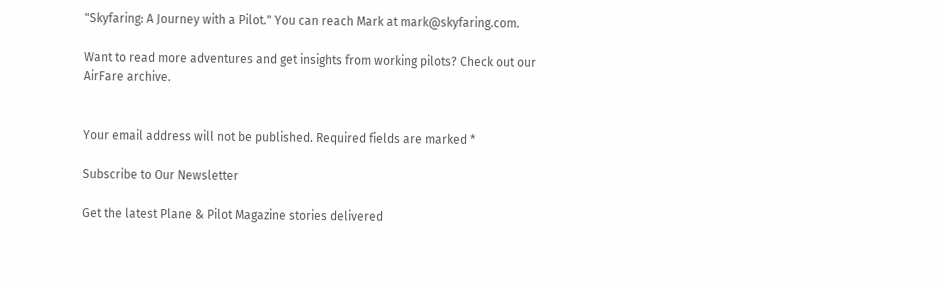"Skyfaring: A Journey with a Pilot." You can reach Mark at mark@skyfaring.com.

Want to read more adventures and get insights from working pilots? Check out our AirFare archive.


Your email address will not be published. Required fields are marked *

Subscribe to Our Newsletter

Get the latest Plane & Pilot Magazine stories delivered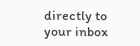directly to your inbox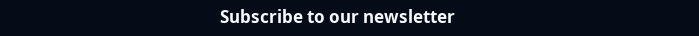Subscribe to our newsletter